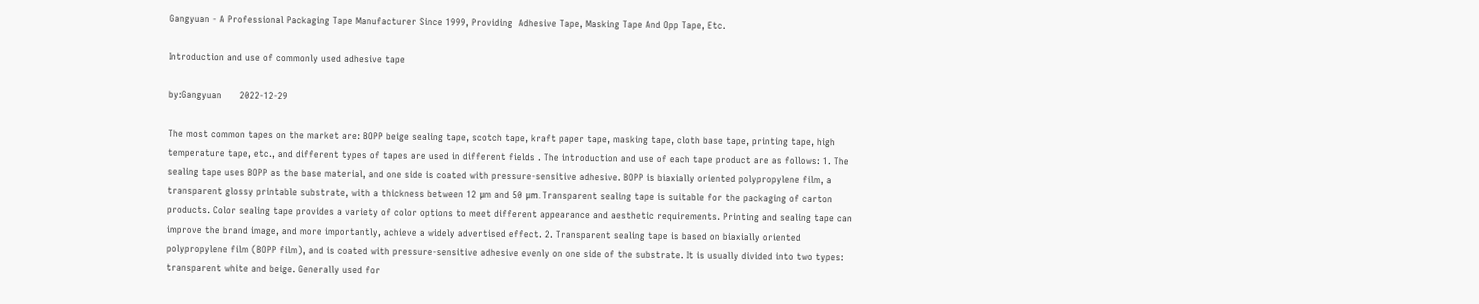Gangyuan - A Professional Packaging Tape Manufacturer Since 1999, Providing  Adhesive Tape, Masking Tape And Opp Tape, Etc.

Introduction and use of commonly used adhesive tape

by:Gangyuan      2022-12-29

The most common tapes on the market are: BOPP beige sealing tape, scotch tape, kraft paper tape, masking tape, cloth base tape, printing tape, high temperature tape, etc., and different types of tapes are used in different fields . The introduction and use of each tape product are as follows: 1. The sealing tape uses BOPP as the base material, and one side is coated with pressure-sensitive adhesive. BOPP is biaxially oriented polypropylene film, a transparent glossy printable substrate, with a thickness between 12 μm and 50 μm. Transparent sealing tape is suitable for the packaging of carton products. Color sealing tape provides a variety of color options to meet different appearance and aesthetic requirements. Printing and sealing tape can improve the brand image, and more importantly, achieve a widely advertised effect. 2. Transparent sealing tape is based on biaxially oriented polypropylene film (BOPP film), and is coated with pressure-sensitive adhesive evenly on one side of the substrate. It is usually divided into two types: transparent white and beige. Generally used for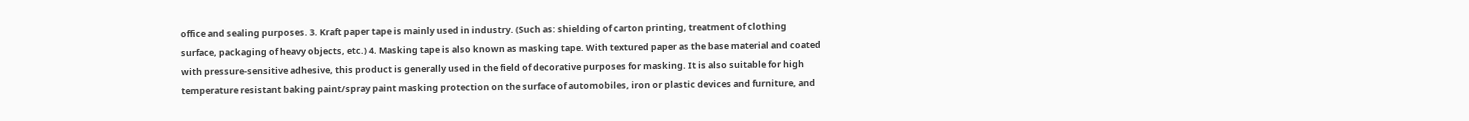office and sealing purposes. 3. Kraft paper tape is mainly used in industry. (Such as: shielding of carton printing, treatment of clothing surface, packaging of heavy objects, etc.) 4. Masking tape is also known as masking tape. With textured paper as the base material and coated with pressure-sensitive adhesive, this product is generally used in the field of decorative purposes for masking. It is also suitable for high temperature resistant baking paint/spray paint masking protection on the surface of automobiles, iron or plastic devices and furniture, and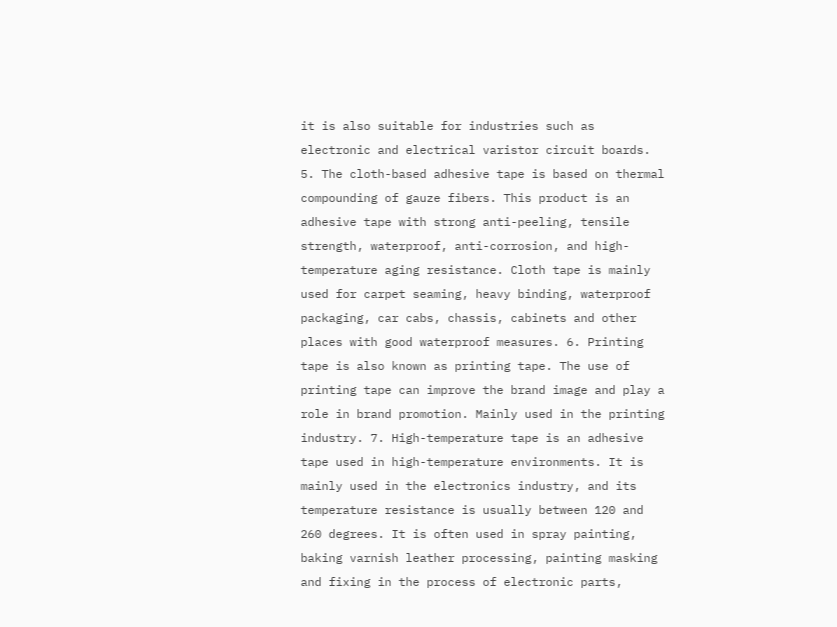it is also suitable for industries such as electronic and electrical varistor circuit boards. 5. The cloth-based adhesive tape is based on thermal compounding of gauze fibers. This product is an adhesive tape with strong anti-peeling, tensile strength, waterproof, anti-corrosion, and high-temperature aging resistance. Cloth tape is mainly used for carpet seaming, heavy binding, waterproof packaging, car cabs, chassis, cabinets and other places with good waterproof measures. 6. Printing tape is also known as printing tape. The use of printing tape can improve the brand image and play a role in brand promotion. Mainly used in the printing industry. 7. High-temperature tape is an adhesive tape used in high-temperature environments. It is mainly used in the electronics industry, and its temperature resistance is usually between 120 and 260 degrees. It is often used in spray painting, baking varnish leather processing, painting masking and fixing in the process of electronic parts,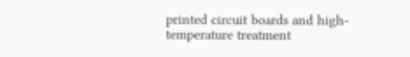printed circuit boards and high-temperature treatment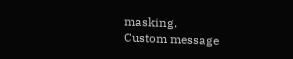masking.
Custom message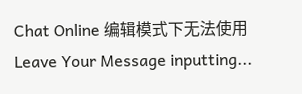Chat Online 编辑模式下无法使用
Leave Your Message inputting...